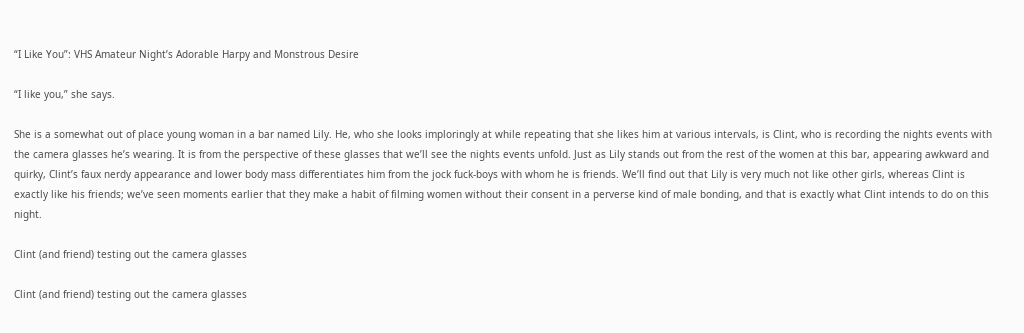“I Like You”: VHS Amateur Night’s Adorable Harpy and Monstrous Desire

“I like you,” she says.

She is a somewhat out of place young woman in a bar named Lily. He, who she looks imploringly at while repeating that she likes him at various intervals, is Clint, who is recording the nights events with the camera glasses he’s wearing. It is from the perspective of these glasses that we’ll see the nights events unfold. Just as Lily stands out from the rest of the women at this bar, appearing awkward and quirky, Clint’s faux nerdy appearance and lower body mass differentiates him from the jock fuck-boys with whom he is friends. We’ll find out that Lily is very much not like other girls, whereas Clint is exactly like his friends; we’ve seen moments earlier that they make a habit of filming women without their consent in a perverse kind of male bonding, and that is exactly what Clint intends to do on this night.

Clint (and friend) testing out the camera glasses

Clint (and friend) testing out the camera glasses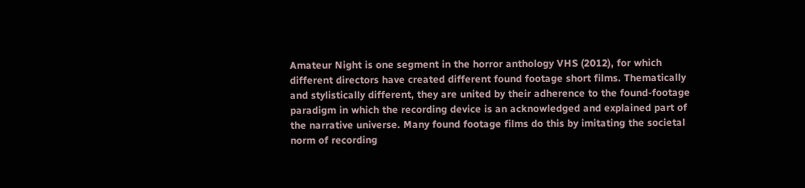Amateur Night is one segment in the horror anthology VHS (2012), for which different directors have created different found footage short films. Thematically and stylistically different, they are united by their adherence to the found-footage paradigm in which the recording device is an acknowledged and explained part of the narrative universe. Many found footage films do this by imitating the societal norm of recording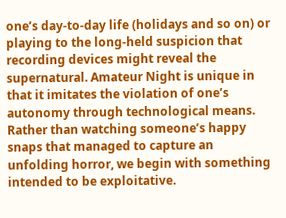one’s day-to-day life (holidays and so on) or playing to the long-held suspicion that recording devices might reveal the supernatural. Amateur Night is unique in that it imitates the violation of one’s autonomy through technological means. Rather than watching someone’s happy snaps that managed to capture an unfolding horror, we begin with something intended to be exploitative.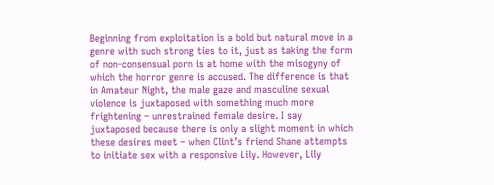Beginning from exploitation is a bold but natural move in a genre with such strong ties to it, just as taking the form of non-consensual porn is at home with the misogyny of which the horror genre is accused. The difference is that in Amateur Night, the male gaze and masculine sexual violence is juxtaposed with something much more frightening – unrestrained female desire. I say juxtaposed because there is only a slight moment in which these desires meet – when Clint’s friend Shane attempts to initiate sex with a responsive Lily. However, Lily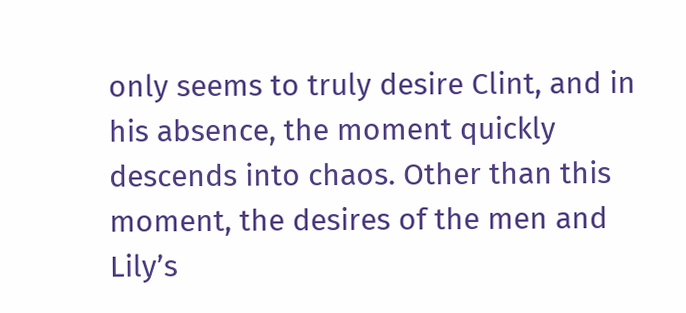only seems to truly desire Clint, and in his absence, the moment quickly descends into chaos. Other than this moment, the desires of the men and Lily’s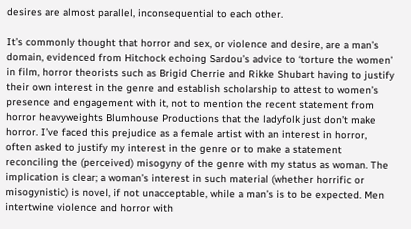desires are almost parallel, inconsequential to each other.

It’s commonly thought that horror and sex, or violence and desire, are a man’s domain, evidenced from Hitchock echoing Sardou’s advice to ‘torture the women’ in film, horror theorists such as Brigid Cherrie and Rikke Shubart having to justify their own interest in the genre and establish scholarship to attest to women’s presence and engagement with it, not to mention the recent statement from horror heavyweights Blumhouse Productions that the ladyfolk just don’t make horror. I’ve faced this prejudice as a female artist with an interest in horror, often asked to justify my interest in the genre or to make a statement reconciling the (perceived) misogyny of the genre with my status as woman. The implication is clear; a woman’s interest in such material (whether horrific or misogynistic) is novel, if not unacceptable, while a man’s is to be expected. Men intertwine violence and horror with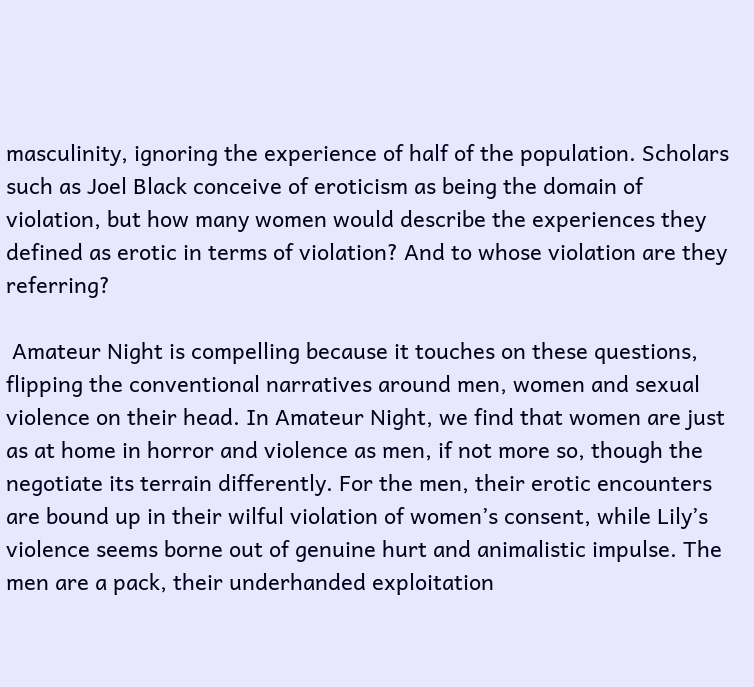masculinity, ignoring the experience of half of the population. Scholars such as Joel Black conceive of eroticism as being the domain of violation, but how many women would describe the experiences they defined as erotic in terms of violation? And to whose violation are they referring?

 Amateur Night is compelling because it touches on these questions, flipping the conventional narratives around men, women and sexual violence on their head. In Amateur Night, we find that women are just as at home in horror and violence as men, if not more so, though the negotiate its terrain differently. For the men, their erotic encounters are bound up in their wilful violation of women’s consent, while Lily’s violence seems borne out of genuine hurt and animalistic impulse. The men are a pack, their underhanded exploitation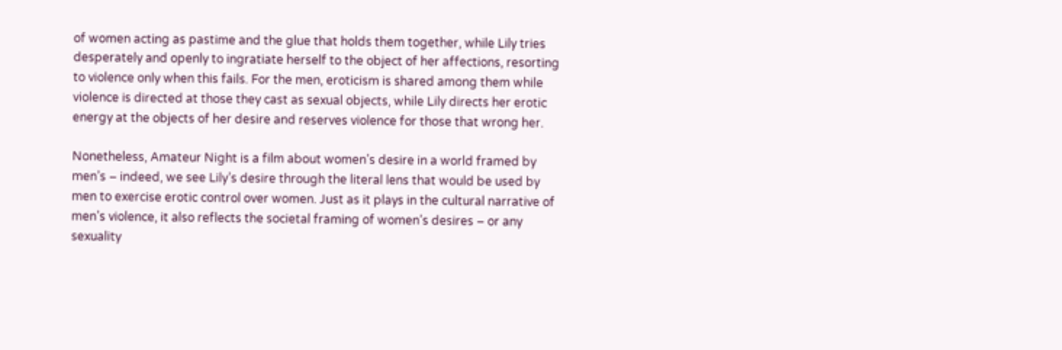of women acting as pastime and the glue that holds them together, while Lily tries desperately and openly to ingratiate herself to the object of her affections, resorting to violence only when this fails. For the men, eroticism is shared among them while violence is directed at those they cast as sexual objects, while Lily directs her erotic energy at the objects of her desire and reserves violence for those that wrong her.

Nonetheless, Amateur Night is a film about women’s desire in a world framed by men’s – indeed, we see Lily’s desire through the literal lens that would be used by men to exercise erotic control over women. Just as it plays in the cultural narrative of men’s violence, it also reflects the societal framing of women’s desires – or any sexuality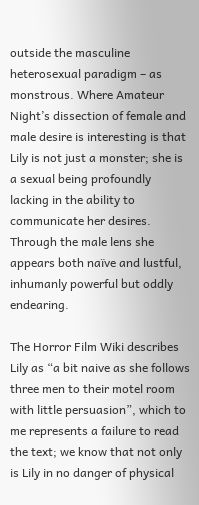outside the masculine heterosexual paradigm – as monstrous. Where Amateur Night’s dissection of female and male desire is interesting is that Lily is not just a monster; she is a sexual being profoundly lacking in the ability to communicate her desires. Through the male lens she appears both naïve and lustful, inhumanly powerful but oddly endearing.

The Horror Film Wiki describes Lily as “a bit naive as she follows three men to their motel room with little persuasion”, which to me represents a failure to read the text; we know that not only is Lily in no danger of physical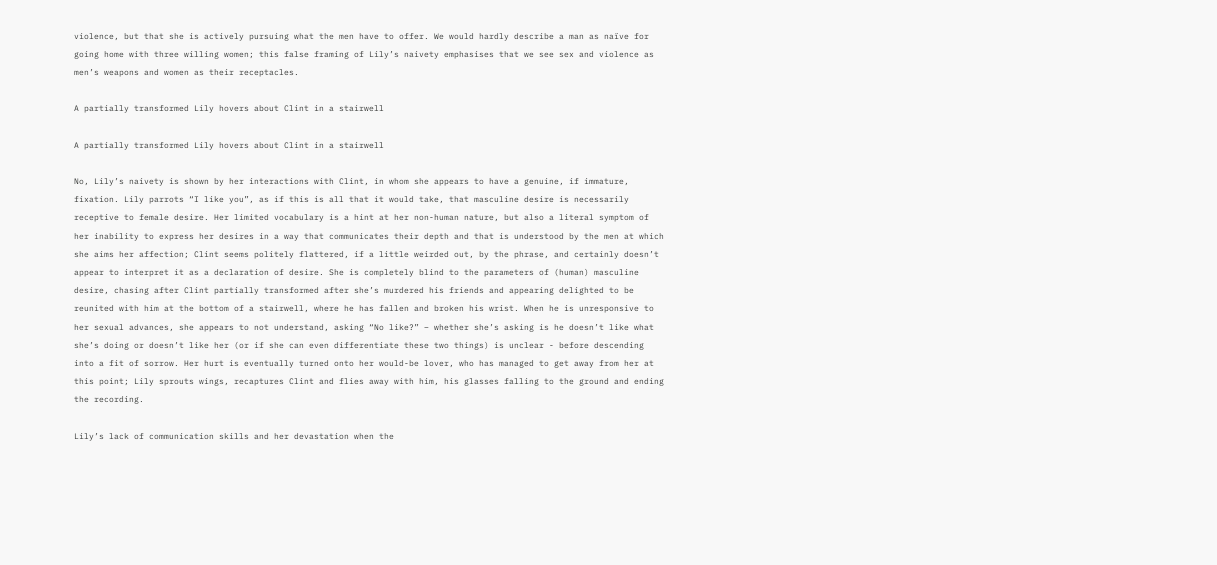violence, but that she is actively pursuing what the men have to offer. We would hardly describe a man as naïve for going home with three willing women; this false framing of Lily’s naivety emphasises that we see sex and violence as men’s weapons and women as their receptacles.

A partially transformed Lily hovers about Clint in a stairwell

A partially transformed Lily hovers about Clint in a stairwell

No, Lily’s naivety is shown by her interactions with Clint, in whom she appears to have a genuine, if immature, fixation. Lily parrots “I like you”, as if this is all that it would take, that masculine desire is necessarily receptive to female desire. Her limited vocabulary is a hint at her non-human nature, but also a literal symptom of her inability to express her desires in a way that communicates their depth and that is understood by the men at which she aims her affection; Clint seems politely flattered, if a little weirded out, by the phrase, and certainly doesn’t appear to interpret it as a declaration of desire. She is completely blind to the parameters of (human) masculine desire, chasing after Clint partially transformed after she’s murdered his friends and appearing delighted to be reunited with him at the bottom of a stairwell, where he has fallen and broken his wrist. When he is unresponsive to her sexual advances, she appears to not understand, asking “No like?” – whether she’s asking is he doesn’t like what she’s doing or doesn’t like her (or if she can even differentiate these two things) is unclear - before descending into a fit of sorrow. Her hurt is eventually turned onto her would-be lover, who has managed to get away from her at this point; Lily sprouts wings, recaptures Clint and flies away with him, his glasses falling to the ground and ending the recording.

Lily’s lack of communication skills and her devastation when the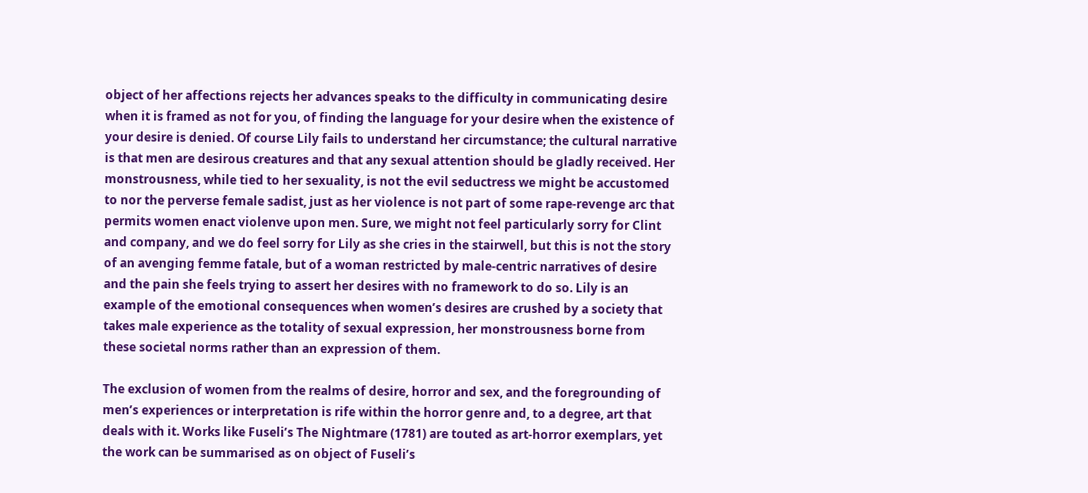object of her affections rejects her advances speaks to the difficulty in communicating desire when it is framed as not for you, of finding the language for your desire when the existence of your desire is denied. Of course Lily fails to understand her circumstance; the cultural narrative is that men are desirous creatures and that any sexual attention should be gladly received. Her monstrousness, while tied to her sexuality, is not the evil seductress we might be accustomed to nor the perverse female sadist, just as her violence is not part of some rape-revenge arc that permits women enact violenve upon men. Sure, we might not feel particularly sorry for Clint and company, and we do feel sorry for Lily as she cries in the stairwell, but this is not the story of an avenging femme fatale, but of a woman restricted by male-centric narratives of desire and the pain she feels trying to assert her desires with no framework to do so. Lily is an example of the emotional consequences when women’s desires are crushed by a society that takes male experience as the totality of sexual expression, her monstrousness borne from these societal norms rather than an expression of them.

The exclusion of women from the realms of desire, horror and sex, and the foregrounding of men’s experiences or interpretation is rife within the horror genre and, to a degree, art that deals with it. Works like Fuseli’s The Nightmare (1781) are touted as art-horror exemplars, yet the work can be summarised as on object of Fuseli’s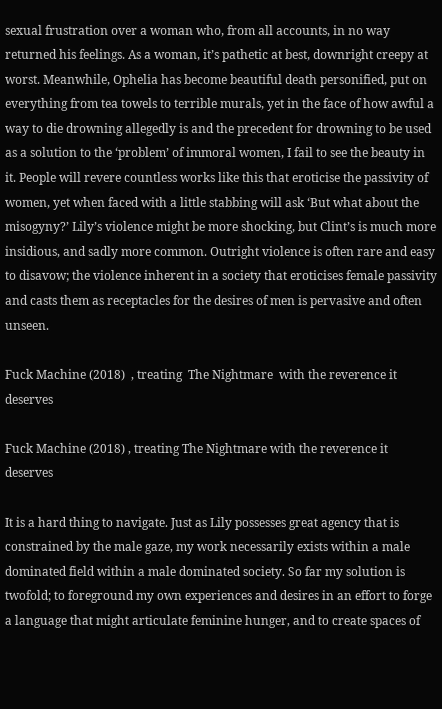sexual frustration over a woman who, from all accounts, in no way returned his feelings. As a woman, it’s pathetic at best, downright creepy at worst. Meanwhile, Ophelia has become beautiful death personified, put on everything from tea towels to terrible murals, yet in the face of how awful a way to die drowning allegedly is and the precedent for drowning to be used as a solution to the ‘problem’ of immoral women, I fail to see the beauty in it. People will revere countless works like this that eroticise the passivity of women, yet when faced with a little stabbing will ask ‘But what about the misogyny?’ Lily’s violence might be more shocking, but Clint’s is much more insidious, and sadly more common. Outright violence is often rare and easy to disavow; the violence inherent in a society that eroticises female passivity and casts them as receptacles for the desires of men is pervasive and often unseen.

Fuck Machine (2018)  , treating  The Nightmare  with the reverence it deserves

Fuck Machine (2018) , treating The Nightmare with the reverence it deserves

It is a hard thing to navigate. Just as Lily possesses great agency that is constrained by the male gaze, my work necessarily exists within a male dominated field within a male dominated society. So far my solution is twofold; to foreground my own experiences and desires in an effort to forge a language that might articulate feminine hunger, and to create spaces of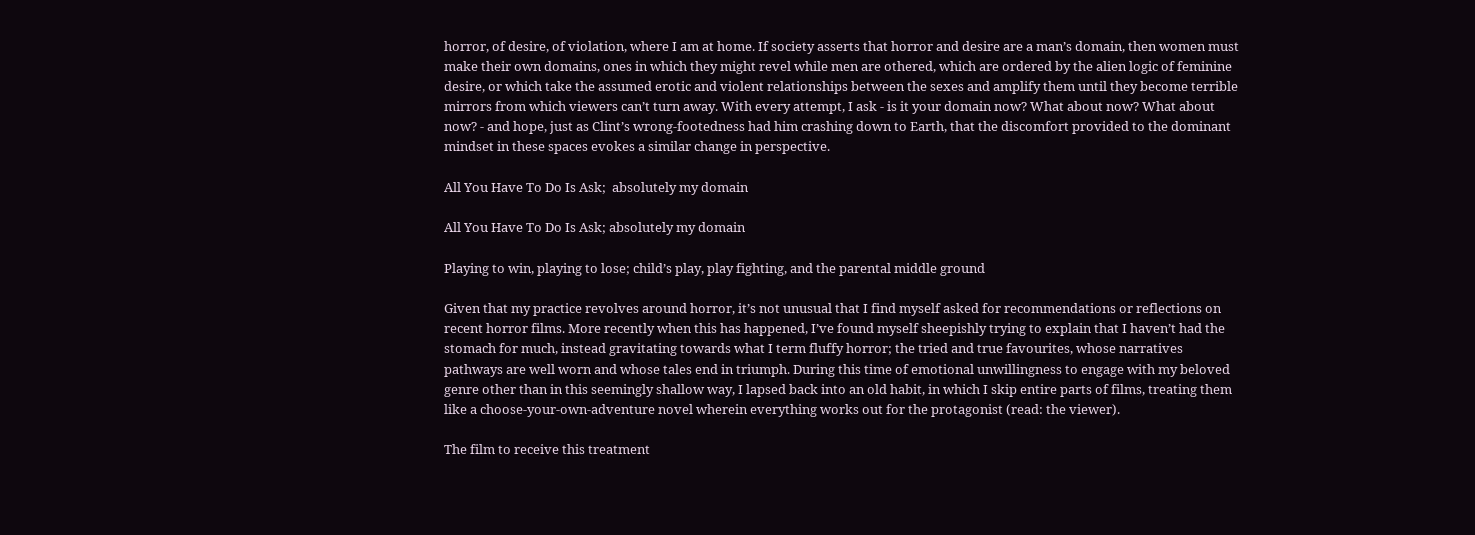horror, of desire, of violation, where I am at home. If society asserts that horror and desire are a man’s domain, then women must make their own domains, ones in which they might revel while men are othered, which are ordered by the alien logic of feminine desire, or which take the assumed erotic and violent relationships between the sexes and amplify them until they become terrible mirrors from which viewers can’t turn away. With every attempt, I ask - is it your domain now? What about now? What about now? - and hope, just as Clint’s wrong-footedness had him crashing down to Earth, that the discomfort provided to the dominant mindset in these spaces evokes a similar change in perspective.

All You Have To Do Is Ask;  absolutely my domain

All You Have To Do Is Ask; absolutely my domain

Playing to win, playing to lose; child’s play, play fighting, and the parental middle ground

Given that my practice revolves around horror, it’s not unusual that I find myself asked for recommendations or reflections on recent horror films. More recently when this has happened, I’ve found myself sheepishly trying to explain that I haven’t had the stomach for much, instead gravitating towards what I term fluffy horror; the tried and true favourites, whose narratives pathways are well worn and whose tales end in triumph. During this time of emotional unwillingness to engage with my beloved genre other than in this seemingly shallow way, I lapsed back into an old habit, in which I skip entire parts of films, treating them like a choose-your-own-adventure novel wherein everything works out for the protagonist (read: the viewer).

The film to receive this treatment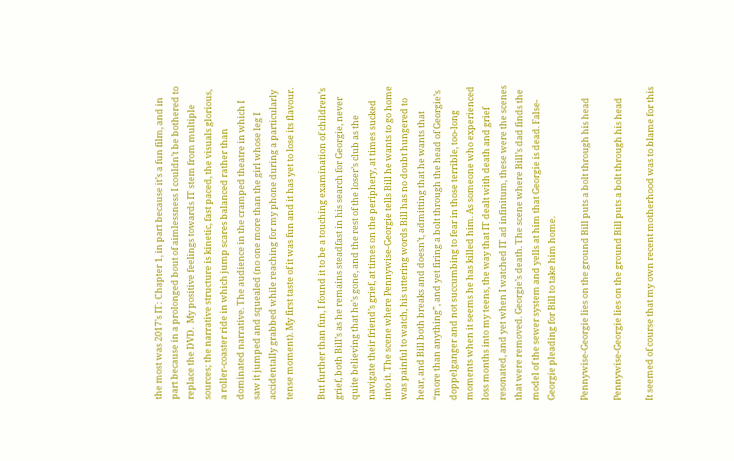the most was 2017’s IT: Chapter 1, in part because it’s a fun film, and in part because in a prolonged bout of aimlessness I couldn’t be bothered to replace the DVD.  My positive feelings towards IT stem from multiple sources; the narrative structure is kinetic, fast paced, the visuals glorious, a roller-coaster ride in which jump scares balanced rather than dominated narrative. The audience in the cramped theatre in which I saw it jumped and squealed (no one more than the girl whose leg I accidentally grabbed while reaching for my phone during a particularly tense moment). My first taste of it was fun and it has yet to lose its flavour.

But further than fun, I found it to be a touching examination of children’s grief, both Bill’s as he remains steadfast in his search for Georgie, never quite believing that he’s gone, and the rest of the loser’s club as the navigate their friend’s grief, at times on the periphery, at times sucked into it. The scene where Pennywise-Georgie tells Bill he wants to go home was painful to watch, his uttering words Bill has no doubt hungered to hear, and Bill both breaks and doesn’t, admitting that he wants that “more than anything”, and yet firing a bolt through the head of Georgie’s doppelganger and not succumbing to fear in those terrible, too-long  moments when it seems he has killed him. As someone who experienced loss months into my teens, the way that IT dealt with death and grief resonated, and yet when I watched IT ad infinitum, these were the scenes that were removed. Georgie’s death. The scene where Bill’s dad finds the model of the sewer system and yells at him that Georgie is dead. False-Georgie pleading for Bill to take him home.

Pennywise-Georgie lies on the ground Bill puts a bolt through his head

Pennywise-Georgie lies on the ground Bill puts a bolt through his head

It seemed of course that my own recent motherhood was to blame for this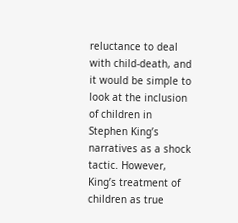reluctance to deal with child-death, and it would be simple to look at the inclusion of children in Stephen King’s narratives as a shock tactic. However, King’s treatment of children as true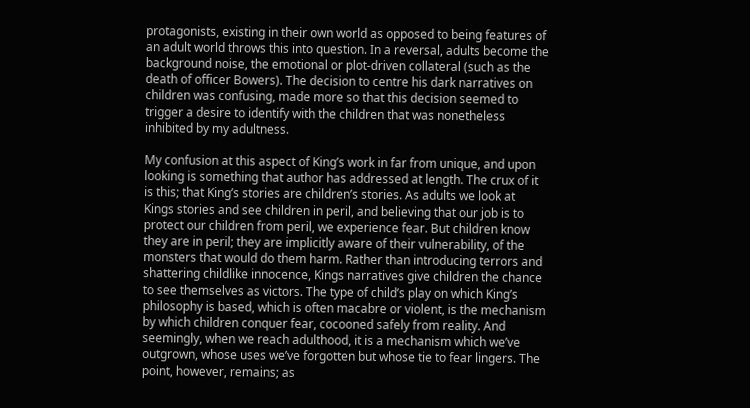protagonists, existing in their own world as opposed to being features of an adult world throws this into question. In a reversal, adults become the background noise, the emotional or plot-driven collateral (such as the death of officer Bowers). The decision to centre his dark narratives on children was confusing, made more so that this decision seemed to trigger a desire to identify with the children that was nonetheless inhibited by my adultness.

My confusion at this aspect of King’s work in far from unique, and upon looking is something that author has addressed at length. The crux of it is this; that King’s stories are children’s stories. As adults we look at Kings stories and see children in peril, and believing that our job is to protect our children from peril, we experience fear. But children know they are in peril; they are implicitly aware of their vulnerability, of the monsters that would do them harm. Rather than introducing terrors and shattering childlike innocence, Kings narratives give children the chance to see themselves as victors. The type of child’s play on which King’s philosophy is based, which is often macabre or violent, is the mechanism by which children conquer fear, cocooned safely from reality. And seemingly, when we reach adulthood, it is a mechanism which we’ve outgrown, whose uses we’ve forgotten but whose tie to fear lingers. The point, however, remains; as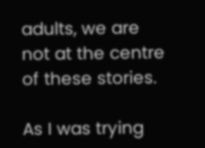adults, we are not at the centre of these stories.

As I was trying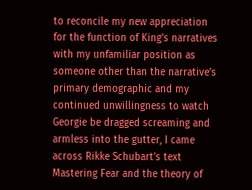to reconcile my new appreciation for the function of King’s narratives with my unfamiliar position as someone other than the narrative’s primary demographic and my continued unwillingness to watch Georgie be dragged screaming and armless into the gutter, I came across Rikke Schubart’s text Mastering Fear and the theory of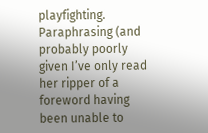playfighting. Paraphrasing (and probably poorly given I’ve only read her ripper of a foreword having been unable to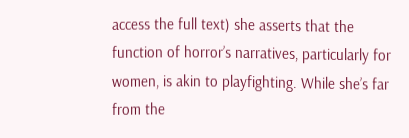access the full text) she asserts that the function of horror’s narratives, particularly for women, is akin to playfighting. While she’s far from the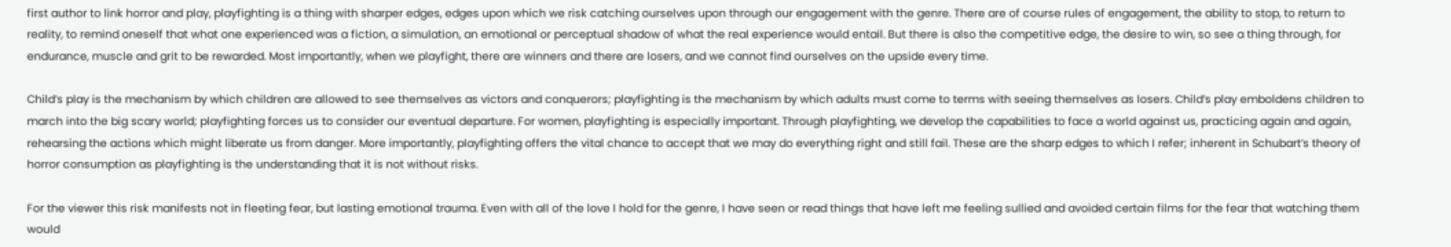first author to link horror and play, playfighting is a thing with sharper edges, edges upon which we risk catching ourselves upon through our engagement with the genre. There are of course rules of engagement, the ability to stop, to return to reality, to remind oneself that what one experienced was a fiction, a simulation, an emotional or perceptual shadow of what the real experience would entail. But there is also the competitive edge, the desire to win, so see a thing through, for endurance, muscle and grit to be rewarded. Most importantly, when we playfight, there are winners and there are losers, and we cannot find ourselves on the upside every time.

Child’s play is the mechanism by which children are allowed to see themselves as victors and conquerors; playfighting is the mechanism by which adults must come to terms with seeing themselves as losers. Child’s play emboldens children to march into the big scary world; playfighting forces us to consider our eventual departure. For women, playfighting is especially important. Through playfighting, we develop the capabilities to face a world against us, practicing again and again, rehearsing the actions which might liberate us from danger. More importantly, playfighting offers the vital chance to accept that we may do everything right and still fail. These are the sharp edges to which I refer; inherent in Schubart’s theory of horror consumption as playfighting is the understanding that it is not without risks.

For the viewer this risk manifests not in fleeting fear, but lasting emotional trauma. Even with all of the love I hold for the genre, I have seen or read things that have left me feeling sullied and avoided certain films for the fear that watching them would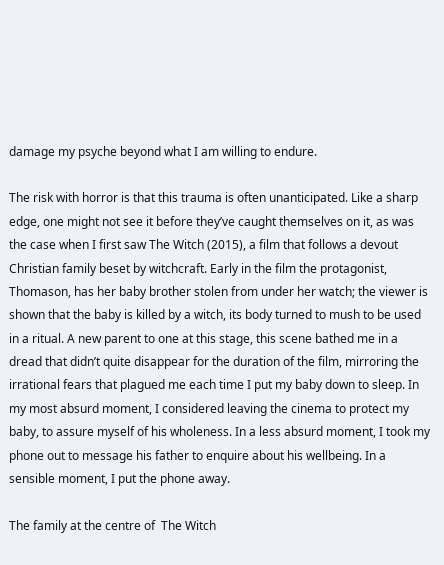damage my psyche beyond what I am willing to endure.

The risk with horror is that this trauma is often unanticipated. Like a sharp edge, one might not see it before they’ve caught themselves on it, as was the case when I first saw The Witch (2015), a film that follows a devout Christian family beset by witchcraft. Early in the film the protagonist, Thomason, has her baby brother stolen from under her watch; the viewer is shown that the baby is killed by a witch, its body turned to mush to be used in a ritual. A new parent to one at this stage, this scene bathed me in a dread that didn’t quite disappear for the duration of the film, mirroring the irrational fears that plagued me each time I put my baby down to sleep. In my most absurd moment, I considered leaving the cinema to protect my baby, to assure myself of his wholeness. In a less absurd moment, I took my phone out to message his father to enquire about his wellbeing. In a sensible moment, I put the phone away.

The family at the centre of  The Witch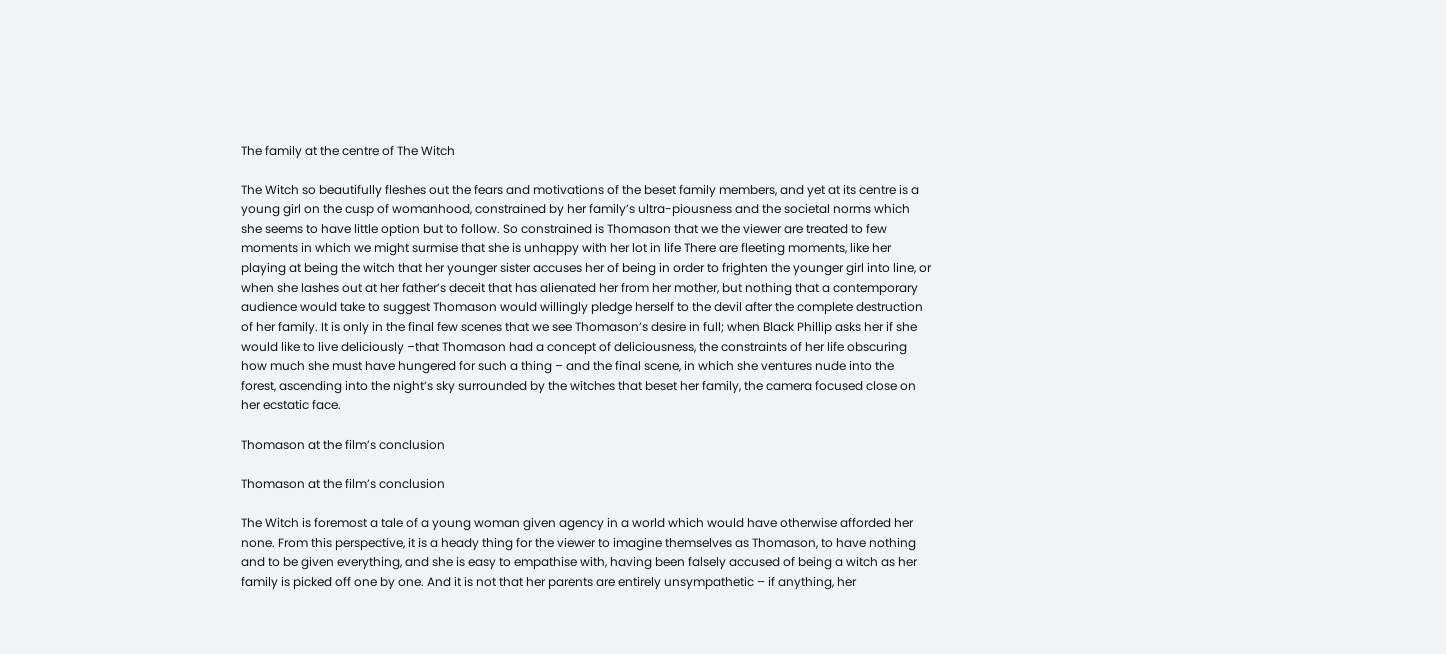The family at the centre of The Witch

The Witch so beautifully fleshes out the fears and motivations of the beset family members, and yet at its centre is a young girl on the cusp of womanhood, constrained by her family’s ultra-piousness and the societal norms which she seems to have little option but to follow. So constrained is Thomason that we the viewer are treated to few moments in which we might surmise that she is unhappy with her lot in life There are fleeting moments, like her playing at being the witch that her younger sister accuses her of being in order to frighten the younger girl into line, or when she lashes out at her father’s deceit that has alienated her from her mother, but nothing that a contemporary audience would take to suggest Thomason would willingly pledge herself to the devil after the complete destruction of her family. It is only in the final few scenes that we see Thomason’s desire in full; when Black Phillip asks her if she would like to live deliciously –that Thomason had a concept of deliciousness, the constraints of her life obscuring how much she must have hungered for such a thing – and the final scene, in which she ventures nude into the forest, ascending into the night’s sky surrounded by the witches that beset her family, the camera focused close on her ecstatic face.

Thomason at the film’s conclusion

Thomason at the film’s conclusion

The Witch is foremost a tale of a young woman given agency in a world which would have otherwise afforded her none. From this perspective, it is a heady thing for the viewer to imagine themselves as Thomason, to have nothing and to be given everything, and she is easy to empathise with, having been falsely accused of being a witch as her family is picked off one by one. And it is not that her parents are entirely unsympathetic – if anything, her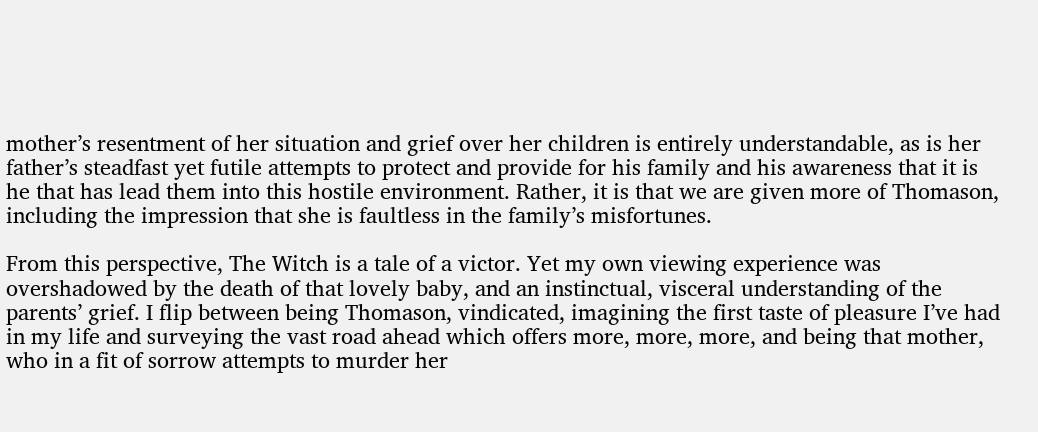mother’s resentment of her situation and grief over her children is entirely understandable, as is her father’s steadfast yet futile attempts to protect and provide for his family and his awareness that it is he that has lead them into this hostile environment. Rather, it is that we are given more of Thomason, including the impression that she is faultless in the family’s misfortunes.

From this perspective, The Witch is a tale of a victor. Yet my own viewing experience was overshadowed by the death of that lovely baby, and an instinctual, visceral understanding of the parents’ grief. I flip between being Thomason, vindicated, imagining the first taste of pleasure I’ve had in my life and surveying the vast road ahead which offers more, more, more, and being that mother, who in a fit of sorrow attempts to murder her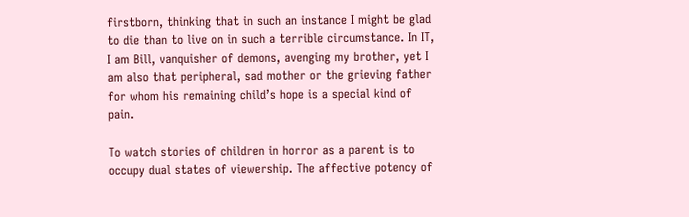firstborn, thinking that in such an instance I might be glad to die than to live on in such a terrible circumstance. In IT, I am Bill, vanquisher of demons, avenging my brother, yet I am also that peripheral, sad mother or the grieving father for whom his remaining child’s hope is a special kind of pain.

To watch stories of children in horror as a parent is to occupy dual states of viewership. The affective potency of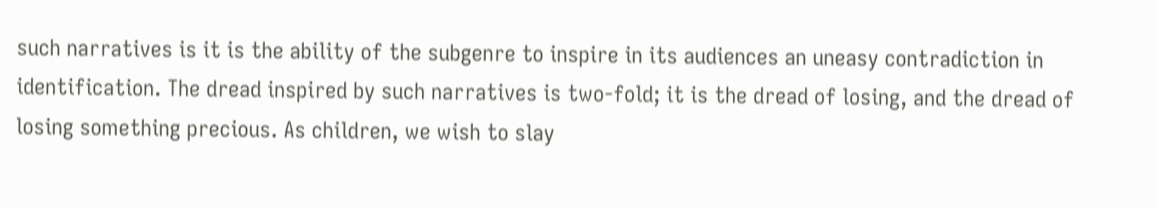such narratives is it is the ability of the subgenre to inspire in its audiences an uneasy contradiction in identification. The dread inspired by such narratives is two-fold; it is the dread of losing, and the dread of losing something precious. As children, we wish to slay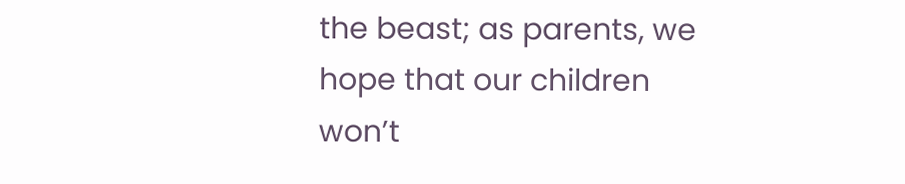the beast; as parents, we hope that our children won’t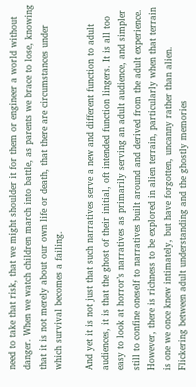need to take that risk, that we might shoulder it for them or engineer a world without danger. When we watch children march into battle, as parents we brace to lose, knowing that it is not merely about our own life or death, that there are circumstances under which survival becomes a failing.

And yet it is not just that such narratives serve a new and different function to adult audiences, it is that the ghost of their initial, oft intended function lingers. It is all too easy to look at horror’s narratives as primarily serving an adult audience, and simpler still to confine oneself to narratives built around and derived from the adult experience. However, there is richness to be explored in alien terrain, particularly when that terrain is one we once knew intimately, but have forgotten, uncanny rather than alien. Flickering between adult understanding and the ghostly memories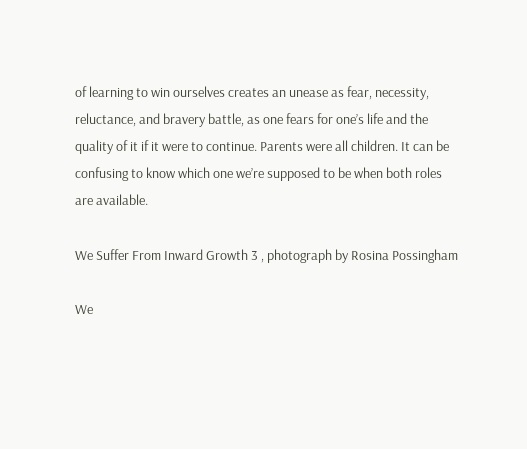of learning to win ourselves creates an unease as fear, necessity, reluctance, and bravery battle, as one fears for one’s life and the quality of it if it were to continue. Parents were all children. It can be confusing to know which one we’re supposed to be when both roles are available.

We Suffer From Inward Growth 3 , photograph by Rosina Possingham

We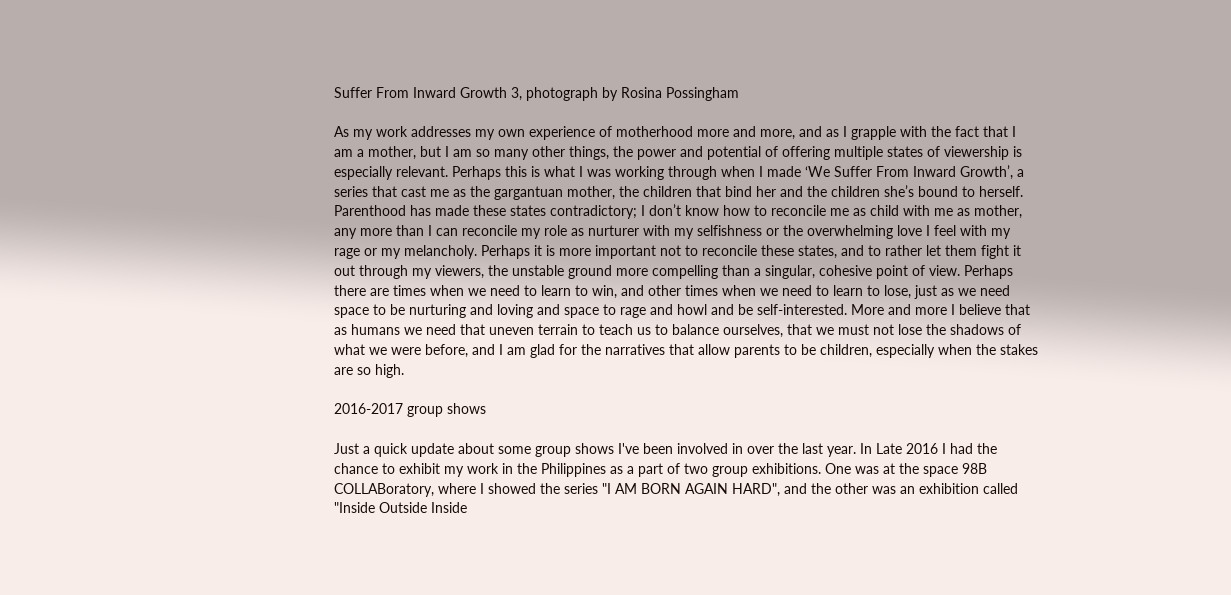Suffer From Inward Growth 3, photograph by Rosina Possingham

As my work addresses my own experience of motherhood more and more, and as I grapple with the fact that I am a mother, but I am so many other things, the power and potential of offering multiple states of viewership is especially relevant. Perhaps this is what I was working through when I made ‘We Suffer From Inward Growth’, a series that cast me as the gargantuan mother, the children that bind her and the children she’s bound to herself. Parenthood has made these states contradictory; I don’t know how to reconcile me as child with me as mother, any more than I can reconcile my role as nurturer with my selfishness or the overwhelming love I feel with my rage or my melancholy. Perhaps it is more important not to reconcile these states, and to rather let them fight it out through my viewers, the unstable ground more compelling than a singular, cohesive point of view. Perhaps there are times when we need to learn to win, and other times when we need to learn to lose, just as we need space to be nurturing and loving and space to rage and howl and be self-interested. More and more I believe that as humans we need that uneven terrain to teach us to balance ourselves, that we must not lose the shadows of what we were before, and I am glad for the narratives that allow parents to be children, especially when the stakes are so high.

2016-2017 group shows

Just a quick update about some group shows I've been involved in over the last year. In Late 2016 I had the chance to exhibit my work in the Philippines as a part of two group exhibitions. One was at the space 98B COLLABoratory, where I showed the series "I AM BORN AGAIN HARD", and the other was an exhibition called "Inside Outside Inside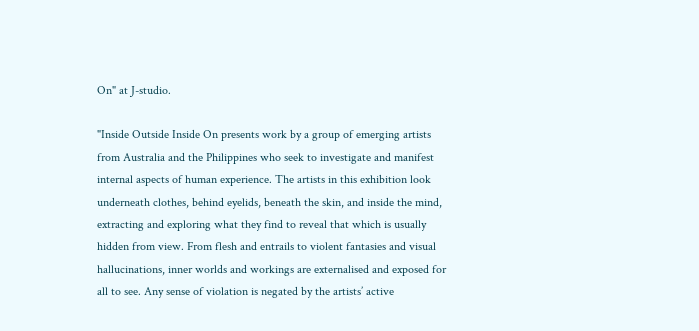On" at J-studio.

"Inside Outside Inside On presents work by a group of emerging artists from Australia and the Philippines who seek to investigate and manifest internal aspects of human experience. The artists in this exhibition look underneath clothes, behind eyelids, beneath the skin, and inside the mind, extracting and exploring what they find to reveal that which is usually hidden from view. From flesh and entrails to violent fantasies and visual hallucinations, inner worlds and workings are externalised and exposed for all to see. Any sense of violation is negated by the artists’ active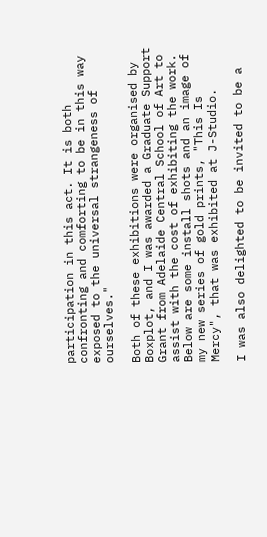participation in this act. It is both confronting and comforting to be in this way
exposed to the universal strangeness of ourselves."

Both of these exhibitions were organised by Boxplot, and I was awarded a Graduate Support Grant from Adelaide Central School of Art to assist with the cost of exhibiting the work. Below are some install shots and an image of my new series of gold prints, "This Is Mercy", that was exhibited at J-Studio.

I was also delighted to be invited to be a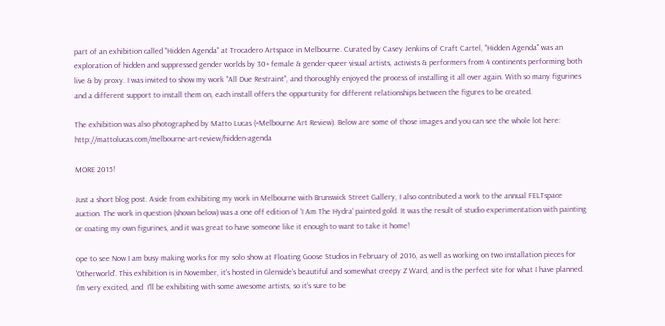part of an exhibition called "Hidden Agenda" at Trocadero Artspace in Melbourne. Curated by Casey Jenkins of Craft Cartel, "Hidden Agenda" was an exploration of hidden and suppressed gender worlds by 30+ female & gender-queer visual artists, activists & performers from 4 continents performing both live & by proxy. I was invited to show my work "All Due Restraint", and thoroughly enjoyed the process of installing it all over again. With so many figurines and a different support to install them on, each install offers the oppurtunity for different relationships between the figures to be created.

The exhibition was also photographed by Matto Lucas (+Melbourne Art Review). Below are some of those images and you can see the whole lot here: http://mattolucas.com/melbourne-art-review/hidden-agenda

MORE 2015!

Just a short blog post. Aside from exhibiting my work in Melbourne with Brunswick Street Gallery, I also contributed a work to the annual FELTspace auction. The work in question (shown below) was a one off edition of 'I Am The Hydra' painted gold. It was the result of studio experimentation with painting or coating my own figurines, and it was great to have someone like it enough to want to take it home!

ope to see Now I am busy making works for my solo show at Floating Goose Studios in February of 2016, as well as working on two installation pieces for 'Otherworld'. This exhibition is in November, it's hosted in Glenside's beautiful and somewhat creepy Z Ward, and is the perfect site for what I have planned. I'm very excited, and  I'll be exhibiting with some awesome artists, so it's sure to be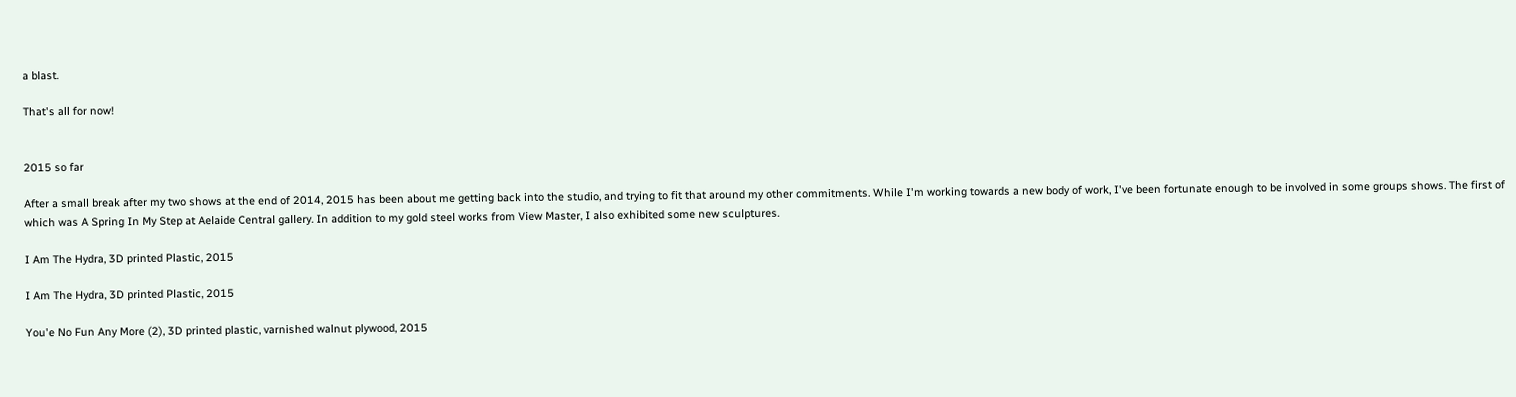a blast.

That's all for now!


2015 so far

After a small break after my two shows at the end of 2014, 2015 has been about me getting back into the studio, and trying to fit that around my other commitments. While I'm working towards a new body of work, I've been fortunate enough to be involved in some groups shows. The first of which was A Spring In My Step at Aelaide Central gallery. In addition to my gold steel works from View Master, I also exhibited some new sculptures.

I Am The Hydra, 3D printed Plastic, 2015

I Am The Hydra, 3D printed Plastic, 2015

You'e No Fun Any More (2), 3D printed plastic, varnished walnut plywood, 2015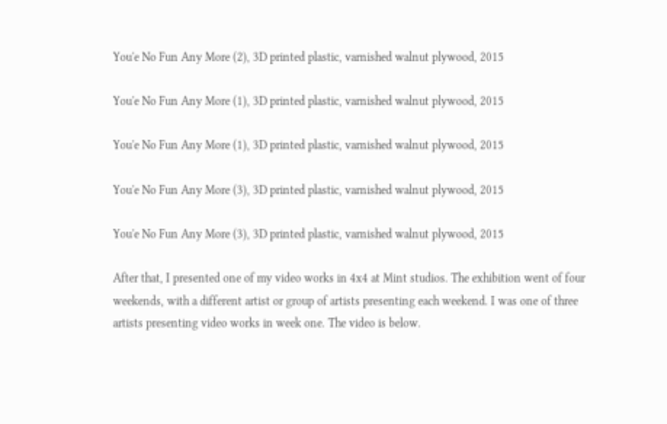You'e No Fun Any More (2), 3D printed plastic, varnished walnut plywood, 2015

You'e No Fun Any More (1), 3D printed plastic, varnished walnut plywood, 2015

You'e No Fun Any More (1), 3D printed plastic, varnished walnut plywood, 2015

You'e No Fun Any More (3), 3D printed plastic, varnished walnut plywood, 2015

You'e No Fun Any More (3), 3D printed plastic, varnished walnut plywood, 2015

After that, I presented one of my video works in 4x4 at Mint studios. The exhibition went of four weekends, with a different artist or group of artists presenting each weekend. I was one of three artists presenting video works in week one. The video is below.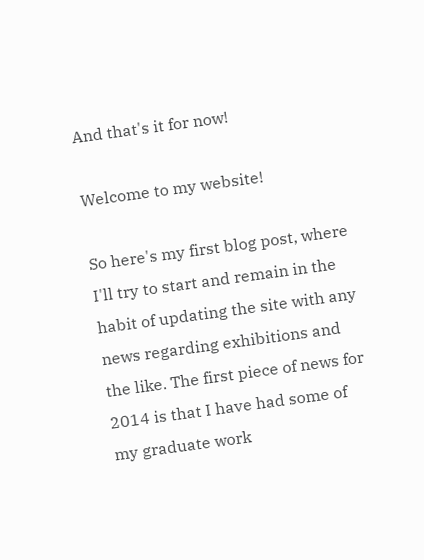And that's it for now!

Welcome to my website!

So here's my first blog post, where I'll try to start and remain in the habit of updating the site with any news regarding exhibitions and the like. The first piece of news for 2014 is that I have had some of my graduate work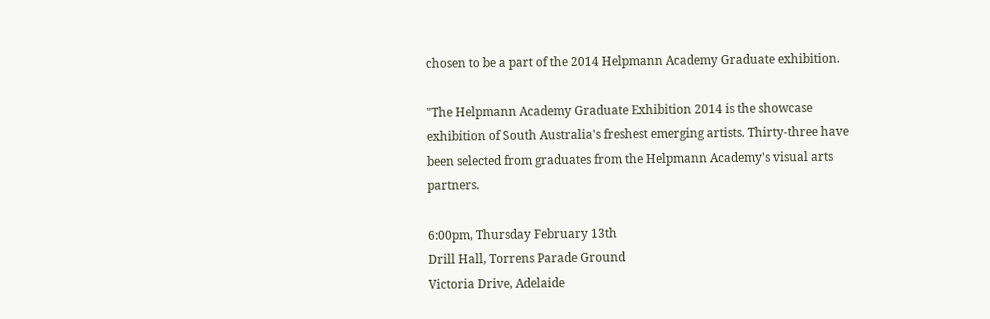chosen to be a part of the 2014 Helpmann Academy Graduate exhibition.

"The Helpmann Academy Graduate Exhibition 2014 is the showcase exhibition of South Australia's freshest emerging artists. Thirty-three have been selected from graduates from the Helpmann Academy's visual arts partners.

6:00pm, Thursday February 13th
Drill Hall, Torrens Parade Ground
Victoria Drive, Adelaide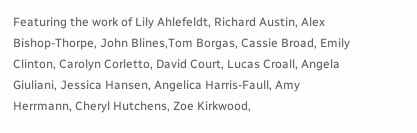Featuring the work of Lily Ahlefeldt, Richard Austin, Alex Bishop-Thorpe, John Blines,Tom Borgas, Cassie Broad, Emily Clinton, Carolyn Corletto, David Court, Lucas Croall, Angela Giuliani, Jessica Hansen, Angelica Harris-Faull, Amy Herrmann, Cheryl Hutchens, Zoe Kirkwood,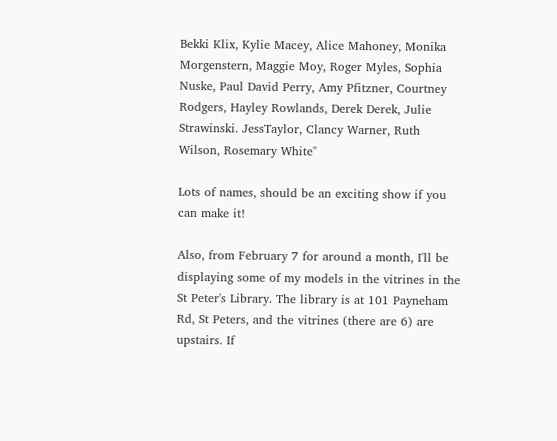Bekki Klix, Kylie Macey, Alice Mahoney, Monika Morgenstern, Maggie Moy, Roger Myles, Sophia Nuske, Paul David Perry, Amy Pfitzner, Courtney Rodgers, Hayley Rowlands, Derek Derek, Julie Strawinski. JessTaylor, Clancy Warner, Ruth Wilson, Rosemary White"

Lots of names, should be an exciting show if you can make it!

Also, from February 7 for around a month, I'll be displaying some of my models in the vitrines in the St Peter's Library. The library is at 101 Payneham Rd, St Peters, and the vitrines (there are 6) are upstairs. If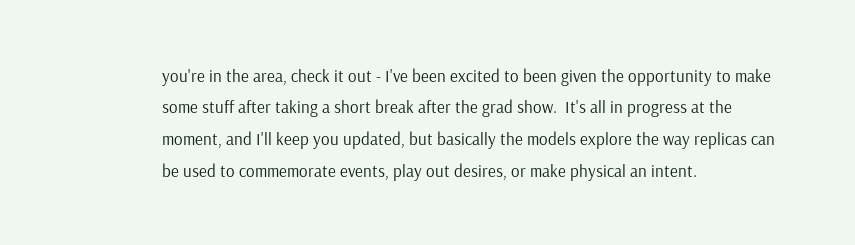you're in the area, check it out - I've been excited to been given the opportunity to make some stuff after taking a short break after the grad show.  It's all in progress at the moment, and I'll keep you updated, but basically the models explore the way replicas can be used to commemorate events, play out desires, or make physical an intent.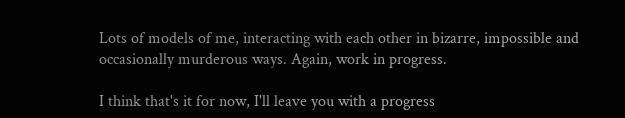Lots of models of me, interacting with each other in bizarre, impossible and occasionally murderous ways. Again, work in progress.

I think that's it for now, I'll leave you with a progress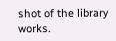shot of the library works.